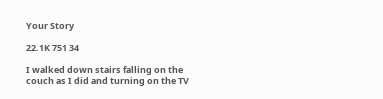Your Story

22.1K 751 34

I walked down stairs falling on the couch as I did and turning on the TV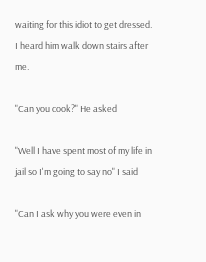waiting for this idiot to get dressed. I heard him walk down stairs after me.

"Can you cook?" He asked

"Well I have spent most of my life in jail so I'm going to say no" I said

"Can I ask why you were even in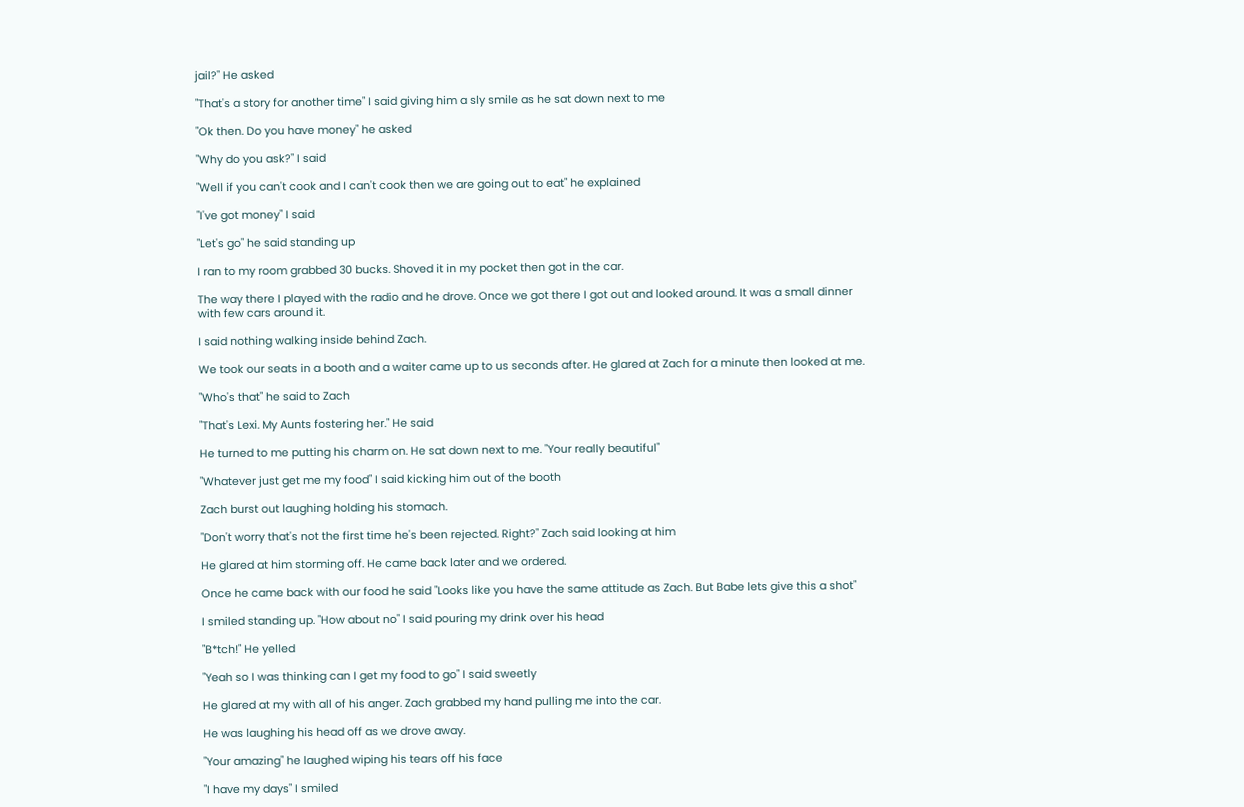jail?" He asked

"That's a story for another time" I said giving him a sly smile as he sat down next to me

"Ok then. Do you have money" he asked

"Why do you ask?" I said

"Well if you can't cook and I can't cook then we are going out to eat" he explained

"I've got money" I said

"Let's go" he said standing up

I ran to my room grabbed 30 bucks. Shoved it in my pocket then got in the car.

The way there I played with the radio and he drove. Once we got there I got out and looked around. It was a small dinner with few cars around it.

I said nothing walking inside behind Zach.

We took our seats in a booth and a waiter came up to us seconds after. He glared at Zach for a minute then looked at me.

"Who's that" he said to Zach

"That's Lexi. My Aunts fostering her." He said

He turned to me putting his charm on. He sat down next to me. "Your really beautiful"

"Whatever just get me my food" I said kicking him out of the booth

Zach burst out laughing holding his stomach.

"Don't worry that's not the first time he's been rejected. Right?" Zach said looking at him

He glared at him storming off. He came back later and we ordered.

Once he came back with our food he said "Looks like you have the same attitude as Zach. But Babe lets give this a shot"

I smiled standing up. "How about no" I said pouring my drink over his head

"B*tch!" He yelled

"Yeah so I was thinking can I get my food to go" I said sweetly

He glared at my with all of his anger. Zach grabbed my hand pulling me into the car.

He was laughing his head off as we drove away.

"Your amazing" he laughed wiping his tears off his face

"I have my days" I smiled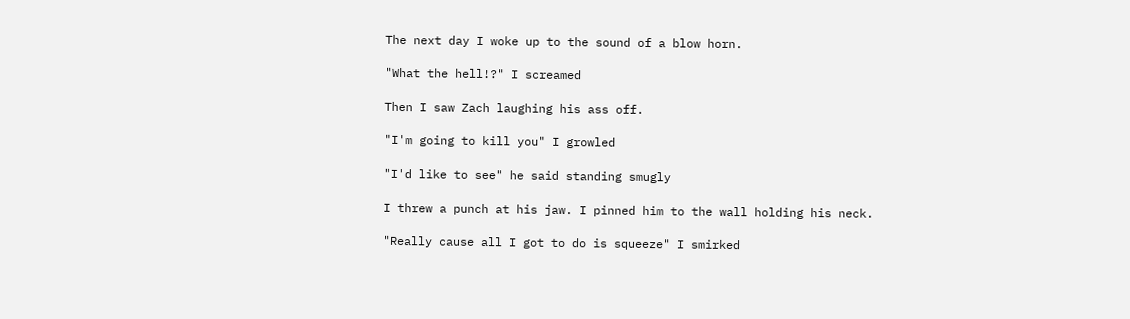The next day I woke up to the sound of a blow horn.

"What the hell!?" I screamed

Then I saw Zach laughing his ass off.

"I'm going to kill you" I growled

"I'd like to see" he said standing smugly

I threw a punch at his jaw. I pinned him to the wall holding his neck.

"Really cause all I got to do is squeeze" I smirked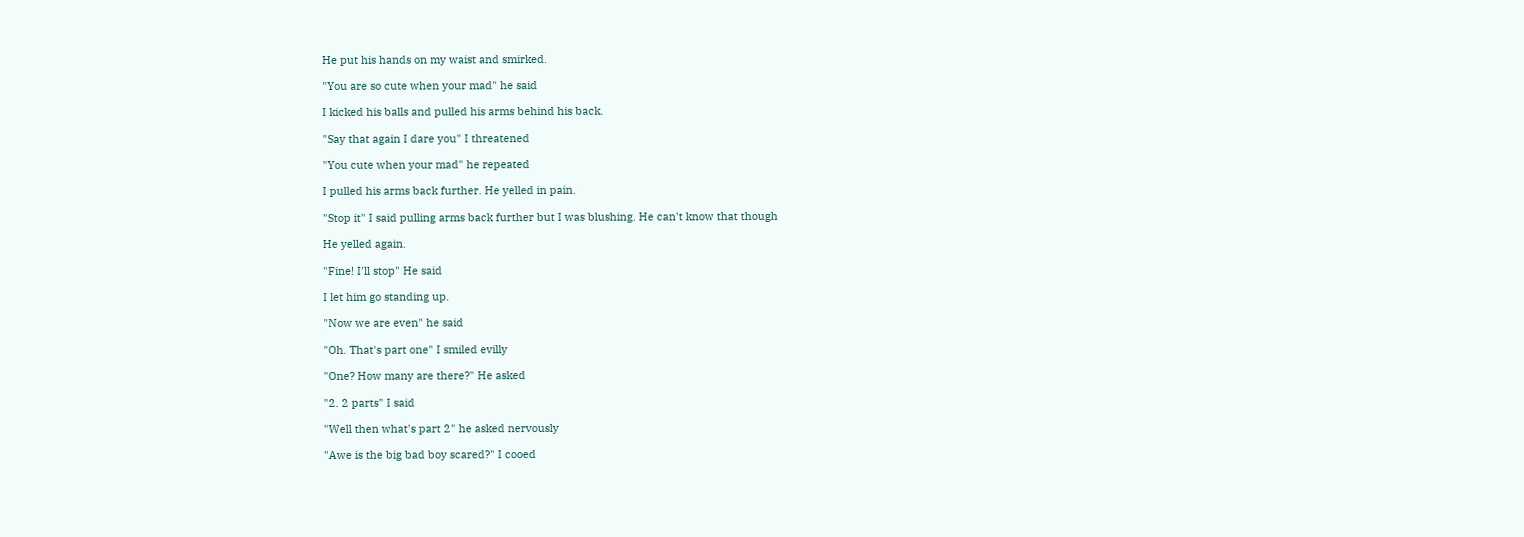He put his hands on my waist and smirked.

"You are so cute when your mad" he said

I kicked his balls and pulled his arms behind his back.

"Say that again I dare you" I threatened

"You cute when your mad" he repeated

I pulled his arms back further. He yelled in pain.

"Stop it" I said pulling arms back further but I was blushing. He can't know that though

He yelled again.

"Fine! I'll stop" He said

I let him go standing up.

"Now we are even" he said

"Oh. That's part one" I smiled evilly

"One? How many are there?" He asked

"2. 2 parts" I said

"Well then what's part 2" he asked nervously

"Awe is the big bad boy scared?" I cooed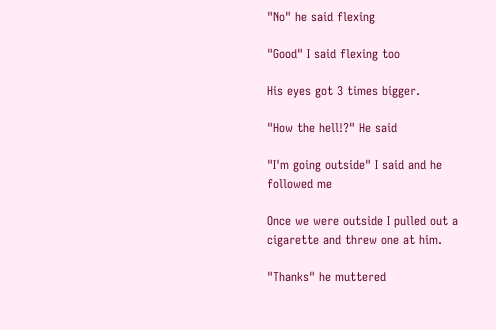"No" he said flexing

"Good" I said flexing too

His eyes got 3 times bigger.

"How the hell!?" He said

"I'm going outside" I said and he followed me

Once we were outside I pulled out a cigarette and threw one at him.

"Thanks" he muttered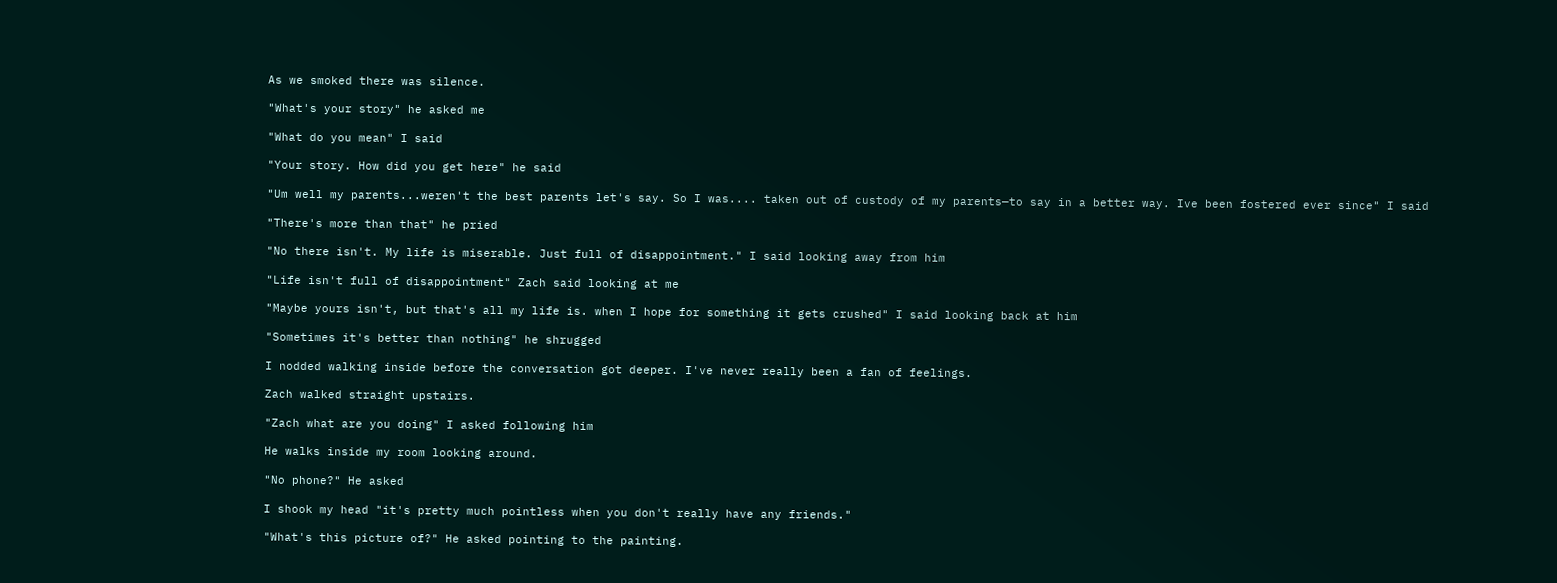As we smoked there was silence.

"What's your story" he asked me

"What do you mean" I said

"Your story. How did you get here" he said

"Um well my parents...weren't the best parents let's say. So I was.... taken out of custody of my parents—to say in a better way. Ive been fostered ever since" I said

"There's more than that" he pried

"No there isn't. My life is miserable. Just full of disappointment." I said looking away from him

"Life isn't full of disappointment" Zach said looking at me

"Maybe yours isn't, but that's all my life is. when I hope for something it gets crushed" I said looking back at him

"Sometimes it's better than nothing" he shrugged

I nodded walking inside before the conversation got deeper. I've never really been a fan of feelings.

Zach walked straight upstairs.

"Zach what are you doing" I asked following him

He walks inside my room looking around.

"No phone?" He asked

I shook my head "it's pretty much pointless when you don't really have any friends."

"What's this picture of?" He asked pointing to the painting.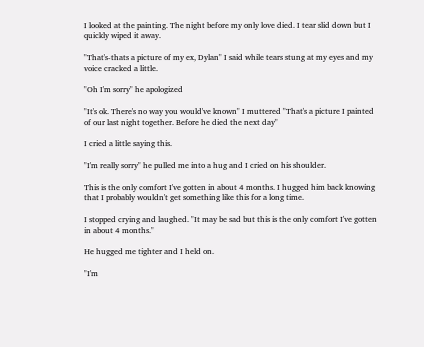I looked at the painting. The night before my only love died. I tear slid down but I quickly wiped it away.

"That's-thats a picture of my ex, Dylan" I said while tears stung at my eyes and my voice cracked a little.

"Oh I'm sorry" he apologized

"It's ok. There's no way you would've known" I muttered "That's a picture I painted of our last night together. Before he died the next day"

I cried a little saying this.

"I'm really sorry" he pulled me into a hug and I cried on his shoulder.

This is the only comfort I've gotten in about 4 months. I hugged him back knowing that I probably wouldn't get something like this for a long time.

I stopped crying and laughed. "It may be sad but this is the only comfort I've gotten in about 4 months."

He hugged me tighter and I held on.

"I'm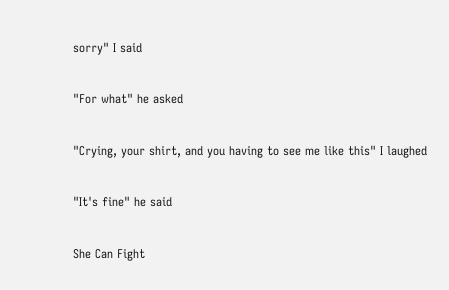sorry" I said

"For what" he asked

"Crying, your shirt, and you having to see me like this" I laughed

"It's fine" he said

She Can Fight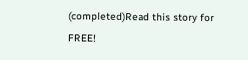(completed)Read this story for FREE!